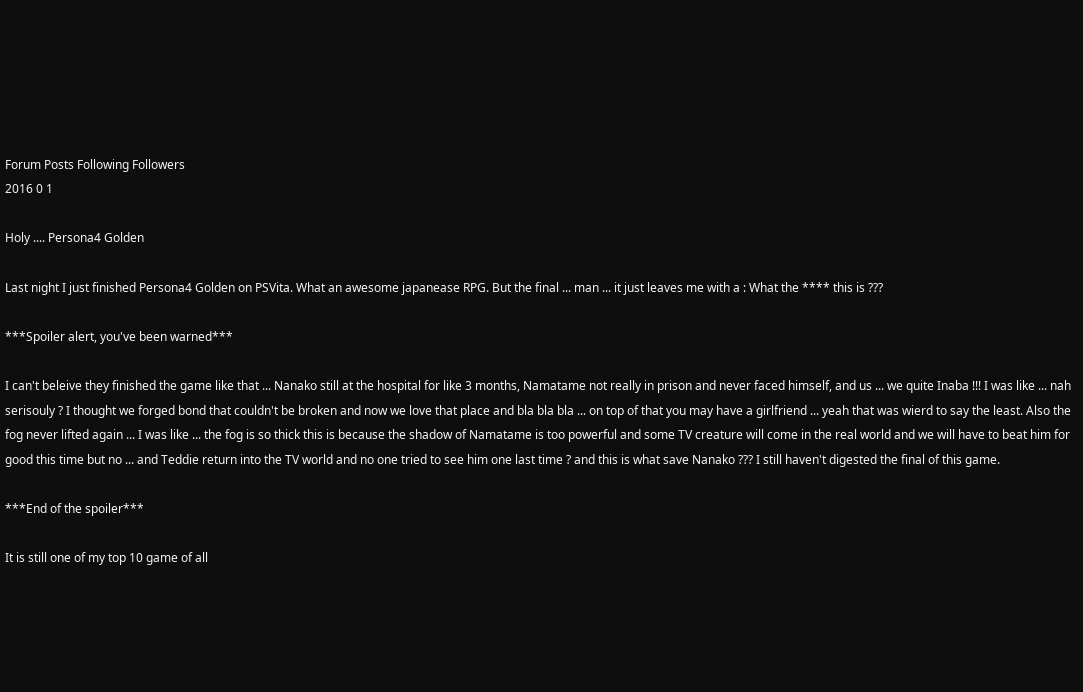Forum Posts Following Followers
2016 0 1

Holy .... Persona4 Golden

Last night I just finished Persona4 Golden on PSVita. What an awesome japanease RPG. But the final ... man ... it just leaves me with a : What the **** this is ???

***Spoiler alert, you've been warned***

I can't beleive they finished the game like that ... Nanako still at the hospital for like 3 months, Namatame not really in prison and never faced himself, and us ... we quite Inaba !!! I was like ... nah serisouly ? I thought we forged bond that couldn't be broken and now we love that place and bla bla bla ... on top of that you may have a girlfriend ... yeah that was wierd to say the least. Also the fog never lifted again ... I was like ... the fog is so thick this is because the shadow of Namatame is too powerful and some TV creature will come in the real world and we will have to beat him for good this time but no ... and Teddie return into the TV world and no one tried to see him one last time ? and this is what save Nanako ??? I still haven't digested the final of this game.

***End of the spoiler***

It is still one of my top 10 game of all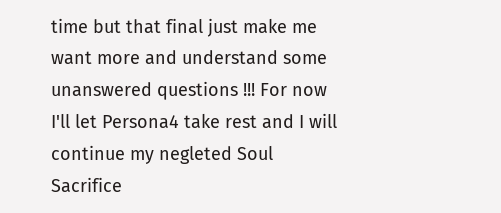time but that final just make me want more and understand some unanswered questions !!! For now I'll let Persona4 take rest and I will continue my negleted Soul Sacrifice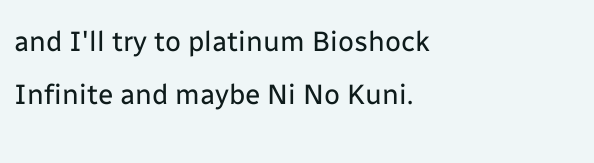and I'll try to platinum Bioshock Infinite and maybe Ni No Kuni.